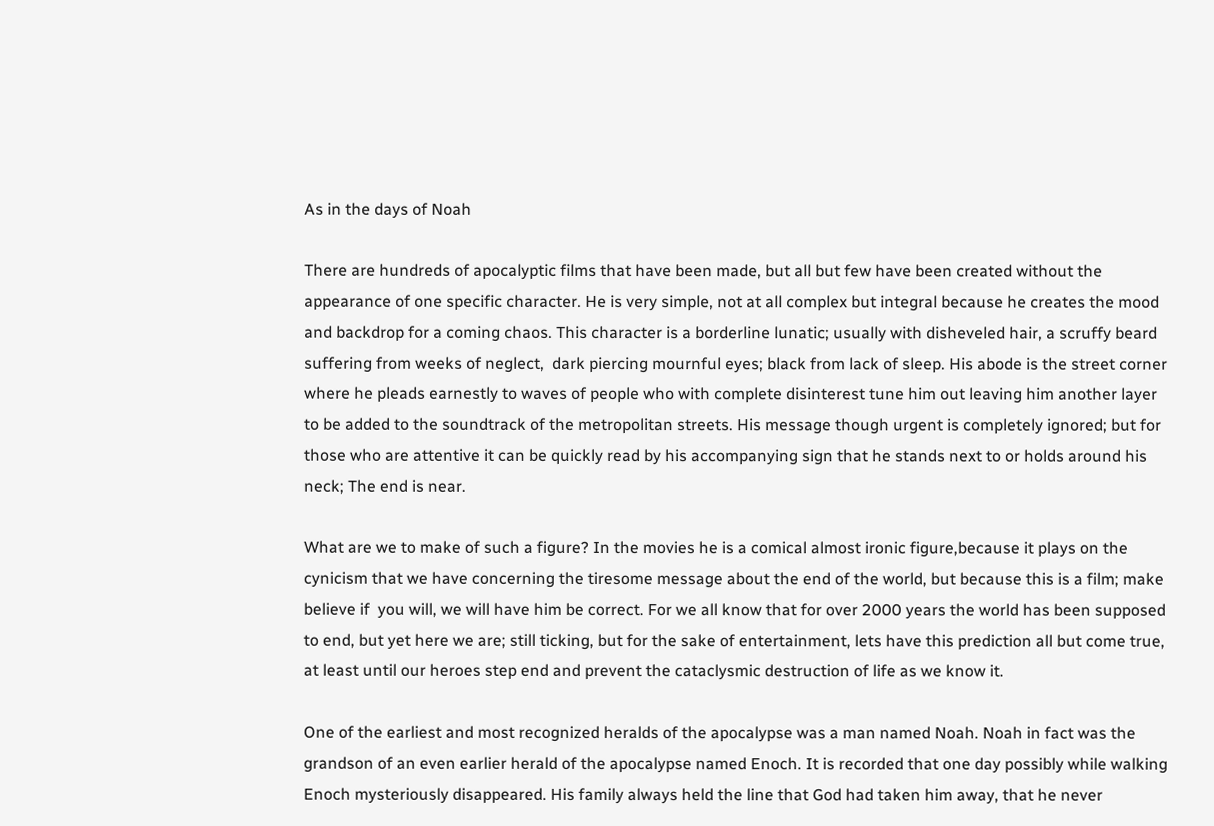As in the days of Noah

There are hundreds of apocalyptic films that have been made, but all but few have been created without the appearance of one specific character. He is very simple, not at all complex but integral because he creates the mood and backdrop for a coming chaos. This character is a borderline lunatic; usually with disheveled hair, a scruffy beard suffering from weeks of neglect,  dark piercing mournful eyes; black from lack of sleep. His abode is the street corner where he pleads earnestly to waves of people who with complete disinterest tune him out leaving him another layer to be added to the soundtrack of the metropolitan streets. His message though urgent is completely ignored; but for those who are attentive it can be quickly read by his accompanying sign that he stands next to or holds around his neck; The end is near.

What are we to make of such a figure? In the movies he is a comical almost ironic figure,because it plays on the cynicism that we have concerning the tiresome message about the end of the world, but because this is a film; make believe if  you will, we will have him be correct. For we all know that for over 2000 years the world has been supposed to end, but yet here we are; still ticking, but for the sake of entertainment, lets have this prediction all but come true, at least until our heroes step end and prevent the cataclysmic destruction of life as we know it.

One of the earliest and most recognized heralds of the apocalypse was a man named Noah. Noah in fact was the grandson of an even earlier herald of the apocalypse named Enoch. It is recorded that one day possibly while walking Enoch mysteriously disappeared. His family always held the line that God had taken him away, that he never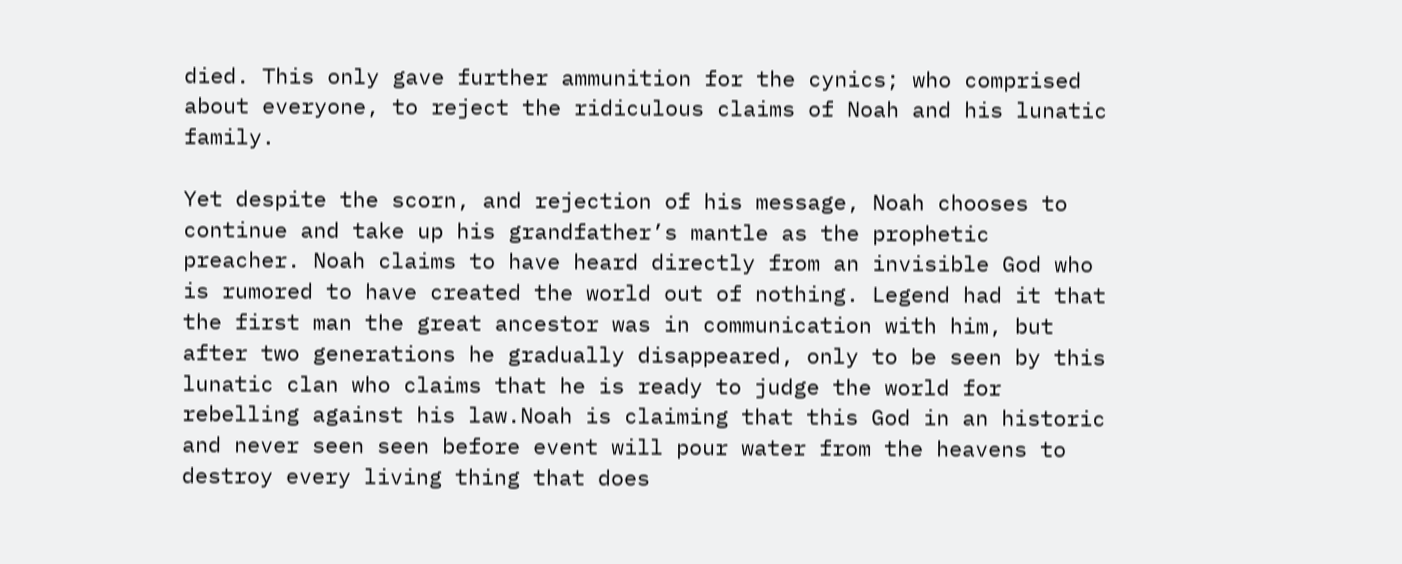died. This only gave further ammunition for the cynics; who comprised about everyone, to reject the ridiculous claims of Noah and his lunatic family.

Yet despite the scorn, and rejection of his message, Noah chooses to continue and take up his grandfather’s mantle as the prophetic preacher. Noah claims to have heard directly from an invisible God who is rumored to have created the world out of nothing. Legend had it that the first man the great ancestor was in communication with him, but after two generations he gradually disappeared, only to be seen by this lunatic clan who claims that he is ready to judge the world for rebelling against his law.Noah is claiming that this God in an historic and never seen seen before event will pour water from the heavens to destroy every living thing that does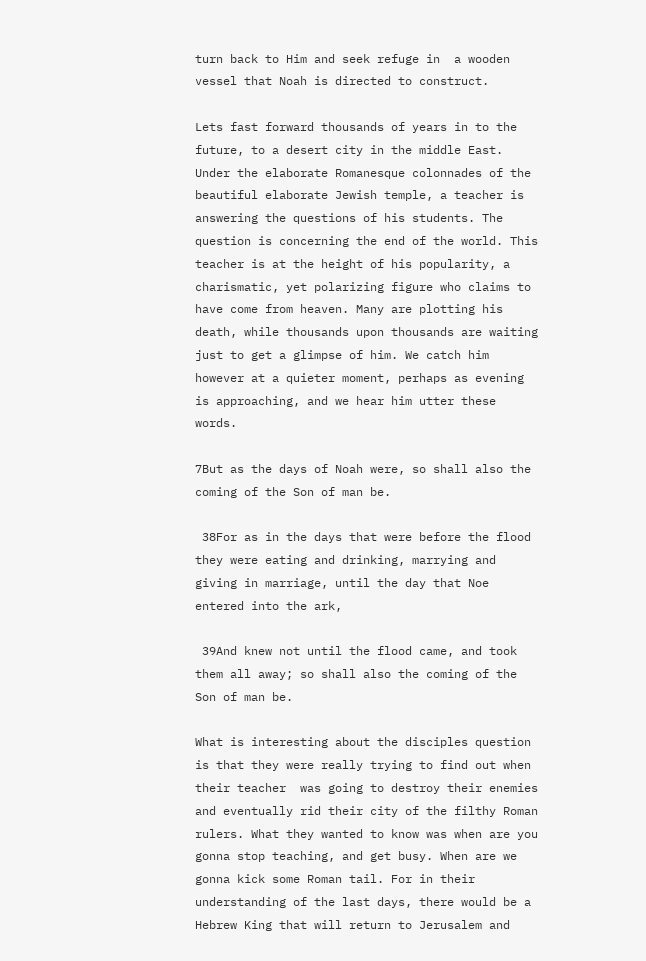turn back to Him and seek refuge in  a wooden vessel that Noah is directed to construct.

Lets fast forward thousands of years in to the future, to a desert city in the middle East. Under the elaborate Romanesque colonnades of the beautiful elaborate Jewish temple, a teacher is answering the questions of his students. The question is concerning the end of the world. This teacher is at the height of his popularity, a charismatic, yet polarizing figure who claims to have come from heaven. Many are plotting his death, while thousands upon thousands are waiting just to get a glimpse of him. We catch him however at a quieter moment, perhaps as evening is approaching, and we hear him utter these words.

7But as the days of Noah were, so shall also the coming of the Son of man be.

 38For as in the days that were before the flood they were eating and drinking, marrying and giving in marriage, until the day that Noe entered into the ark,

 39And knew not until the flood came, and took them all away; so shall also the coming of the Son of man be.

What is interesting about the disciples question is that they were really trying to find out when their teacher  was going to destroy their enemies and eventually rid their city of the filthy Roman rulers. What they wanted to know was when are you gonna stop teaching, and get busy. When are we gonna kick some Roman tail. For in their understanding of the last days, there would be a Hebrew King that will return to Jerusalem and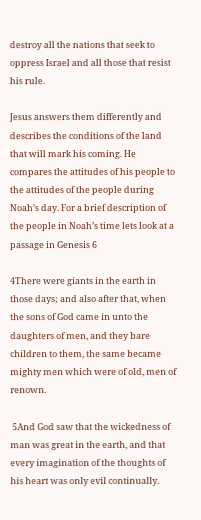destroy all the nations that seek to oppress Israel and all those that resist his rule.

Jesus answers them differently and describes the conditions of the land that will mark his coming. He compares the attitudes of his people to the attitudes of the people during Noah’s day. For a brief description of the people in Noah’s time lets look at a passage in Genesis 6

4There were giants in the earth in those days; and also after that, when the sons of God came in unto the daughters of men, and they bare children to them, the same became mighty men which were of old, men of renown.

 5And God saw that the wickedness of man was great in the earth, and that every imagination of the thoughts of his heart was only evil continually.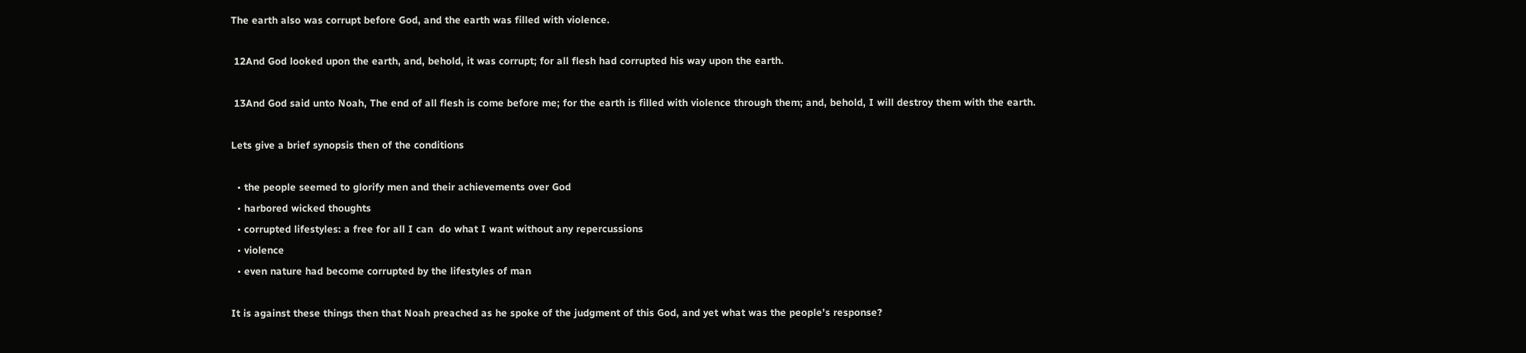The earth also was corrupt before God, and the earth was filled with violence.

 12And God looked upon the earth, and, behold, it was corrupt; for all flesh had corrupted his way upon the earth.

 13And God said unto Noah, The end of all flesh is come before me; for the earth is filled with violence through them; and, behold, I will destroy them with the earth.

Lets give a brief synopsis then of the conditions

  • the people seemed to glorify men and their achievements over God
  • harbored wicked thoughts
  • corrupted lifestyles: a free for all I can  do what I want without any repercussions
  • violence
  • even nature had become corrupted by the lifestyles of man

It is against these things then that Noah preached as he spoke of the judgment of this God, and yet what was the people’s response?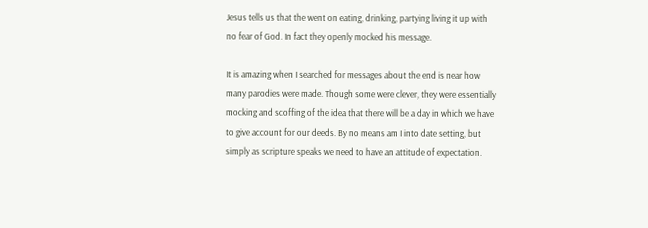Jesus tells us that the went on eating, drinking, partying living it up with no fear of God. In fact they openly mocked his message.

It is amazing when I searched for messages about the end is near how many parodies were made. Though some were clever, they were essentially mocking and scoffing of the idea that there will be a day in which we have to give account for our deeds. By no means am I into date setting, but simply as scripture speaks we need to have an attitude of expectation.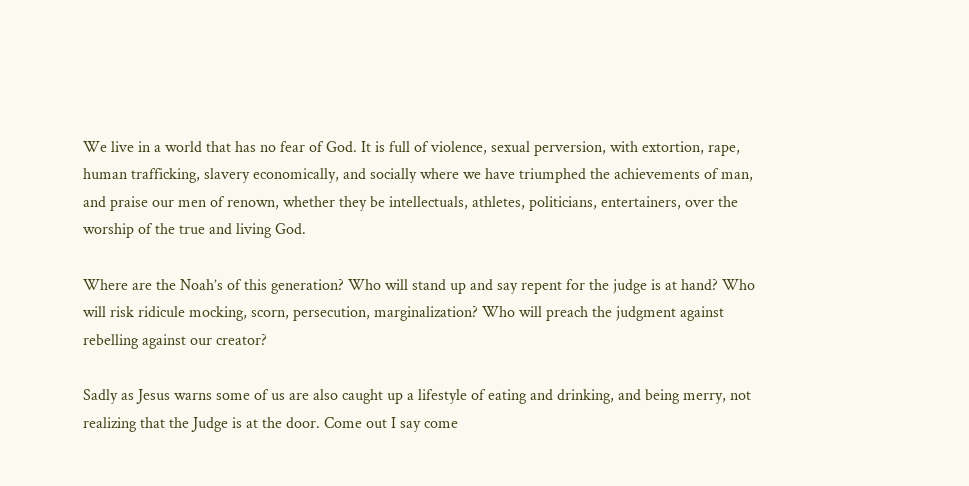We live in a world that has no fear of God. It is full of violence, sexual perversion, with extortion, rape, human trafficking, slavery economically, and socially where we have triumphed the achievements of man, and praise our men of renown, whether they be intellectuals, athletes, politicians, entertainers, over the worship of the true and living God.

Where are the Noah’s of this generation? Who will stand up and say repent for the judge is at hand? Who will risk ridicule mocking, scorn, persecution, marginalization? Who will preach the judgment against rebelling against our creator?

Sadly as Jesus warns some of us are also caught up a lifestyle of eating and drinking, and being merry, not realizing that the Judge is at the door. Come out I say come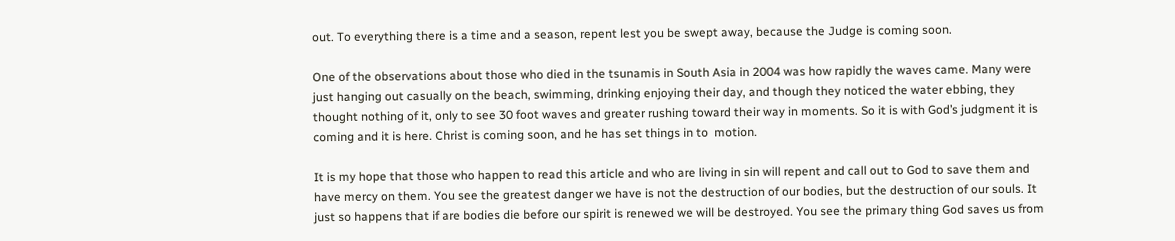out. To everything there is a time and a season, repent lest you be swept away, because the Judge is coming soon.

One of the observations about those who died in the tsunamis in South Asia in 2004 was how rapidly the waves came. Many were just hanging out casually on the beach, swimming, drinking enjoying their day, and though they noticed the water ebbing, they thought nothing of it, only to see 30 foot waves and greater rushing toward their way in moments. So it is with God’s judgment it is coming and it is here. Christ is coming soon, and he has set things in to  motion.

It is my hope that those who happen to read this article and who are living in sin will repent and call out to God to save them and have mercy on them. You see the greatest danger we have is not the destruction of our bodies, but the destruction of our souls. It just so happens that if are bodies die before our spirit is renewed we will be destroyed. You see the primary thing God saves us from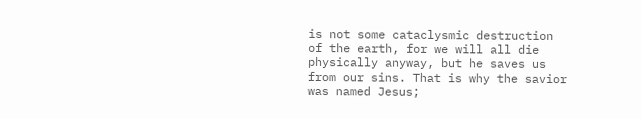is not some cataclysmic destruction of the earth, for we will all die physically anyway, but he saves us from our sins. That is why the savior was named Jesus;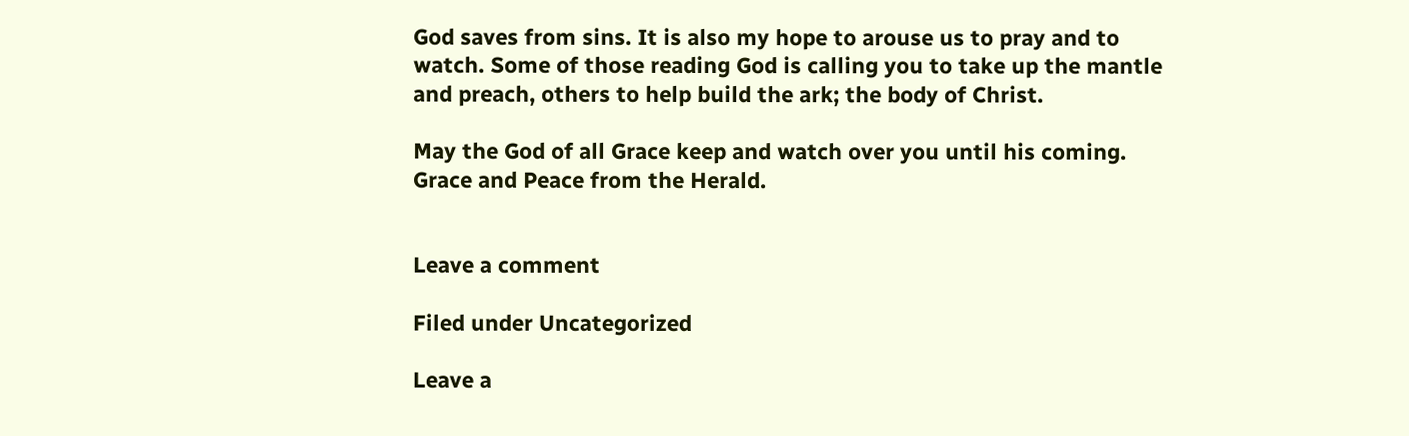God saves from sins. It is also my hope to arouse us to pray and to watch. Some of those reading God is calling you to take up the mantle and preach, others to help build the ark; the body of Christ.

May the God of all Grace keep and watch over you until his coming. Grace and Peace from the Herald.


Leave a comment

Filed under Uncategorized

Leave a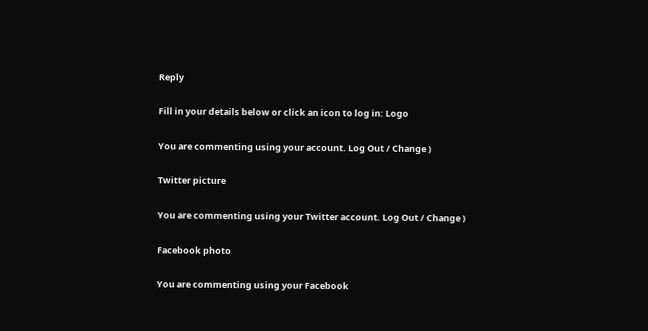Reply

Fill in your details below or click an icon to log in: Logo

You are commenting using your account. Log Out / Change )

Twitter picture

You are commenting using your Twitter account. Log Out / Change )

Facebook photo

You are commenting using your Facebook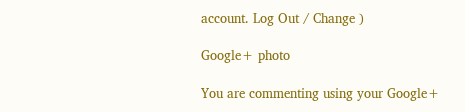account. Log Out / Change )

Google+ photo

You are commenting using your Google+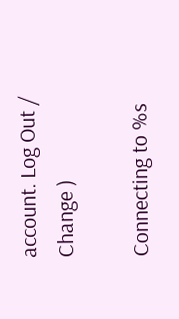account. Log Out / Change )

Connecting to %s